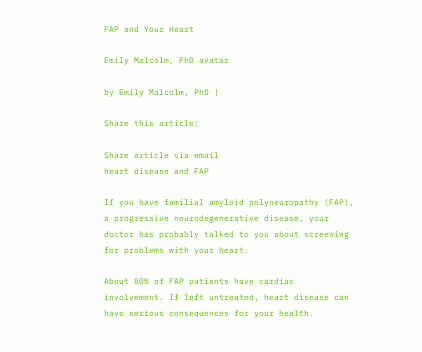FAP and Your Heart

Emily Malcolm, PhD avatar

by Emily Malcolm, PhD |

Share this article:

Share article via email
heart disease and FAP

If you have familial amyloid polyneuropathy (FAP), a progressive neurodegenerative disease, your doctor has probably talked to you about screening for problems with your heart.

About 80% of FAP patients have cardiac involvement. If left untreated, heart disease can have serious consequences for your health.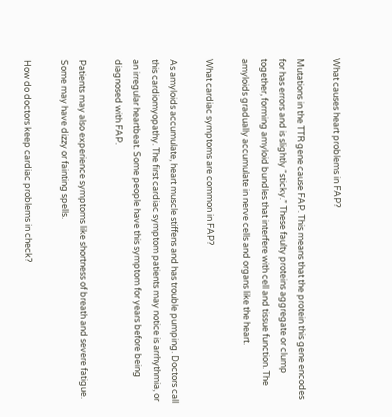What causes heart problems in FAP?

Mutations in the TTR gene cause FAP. This means that the protein this gene encodes for has errors and is slightly “sticky.” These faulty proteins aggregate or clump together, forming amyloid bundles that interfere with cell and tissue function. The amyloids gradually accumulate in nerve cells and organs like the heart.

What cardiac symptoms are common in FAP?

As amyloids accumulate, heart muscle stiffens and has trouble pumping. Doctors call this cardiomyopathy. The first cardiac symptom patients may notice is arrhythmia, or an irregular heartbeat. Some people have this symptom for years before being diagnosed with FAP.

Patients may also experience symptoms like shortness of breath and severe fatigue. Some may have dizzy or fainting spells.

How do doctors keep cardiac problems in check?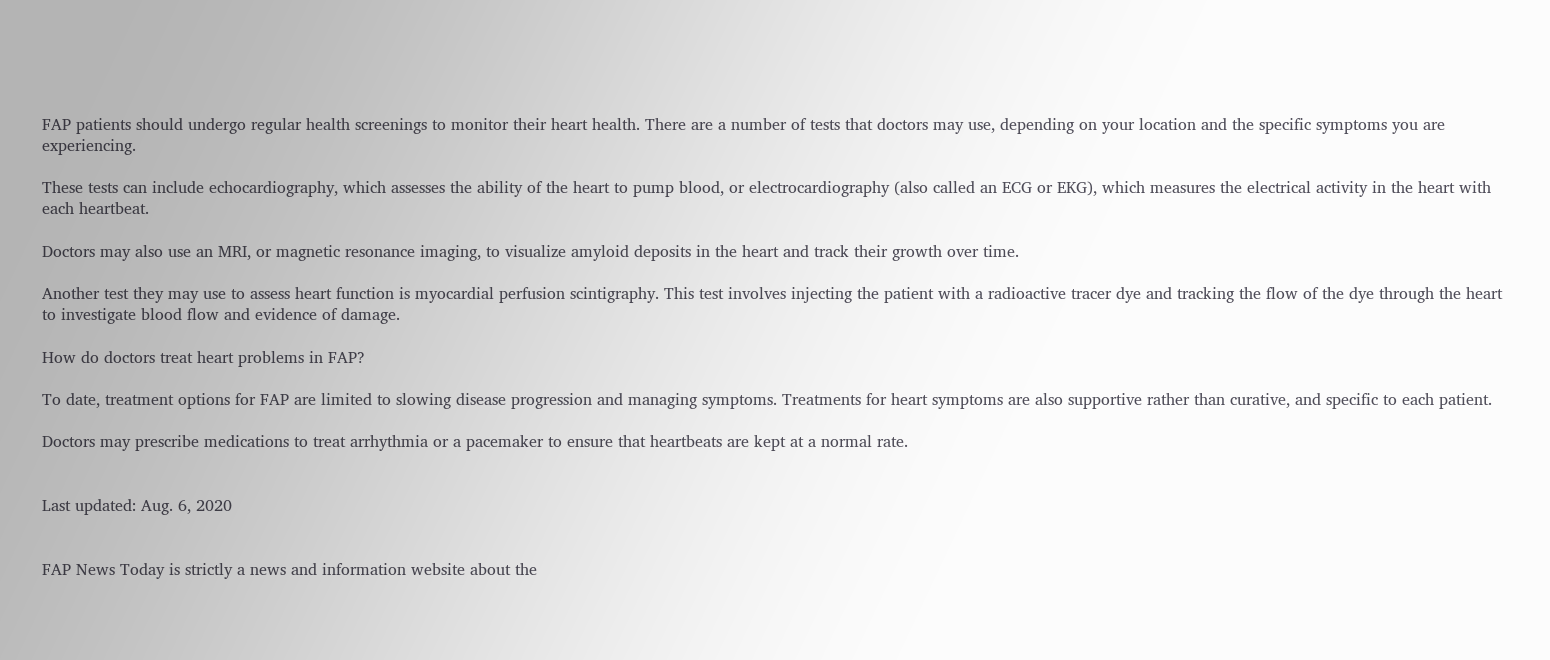FAP patients should undergo regular health screenings to monitor their heart health. There are a number of tests that doctors may use, depending on your location and the specific symptoms you are experiencing.

These tests can include echocardiography, which assesses the ability of the heart to pump blood, or electrocardiography (also called an ECG or EKG), which measures the electrical activity in the heart with each heartbeat.

Doctors may also use an MRI, or magnetic resonance imaging, to visualize amyloid deposits in the heart and track their growth over time.

Another test they may use to assess heart function is myocardial perfusion scintigraphy. This test involves injecting the patient with a radioactive tracer dye and tracking the flow of the dye through the heart to investigate blood flow and evidence of damage.

How do doctors treat heart problems in FAP?

To date, treatment options for FAP are limited to slowing disease progression and managing symptoms. Treatments for heart symptoms are also supportive rather than curative, and specific to each patient.

Doctors may prescribe medications to treat arrhythmia or a pacemaker to ensure that heartbeats are kept at a normal rate.


Last updated: Aug. 6, 2020


FAP News Today is strictly a news and information website about the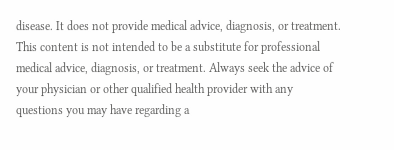disease. It does not provide medical advice, diagnosis, or treatment. This content is not intended to be a substitute for professional medical advice, diagnosis, or treatment. Always seek the advice of your physician or other qualified health provider with any questions you may have regarding a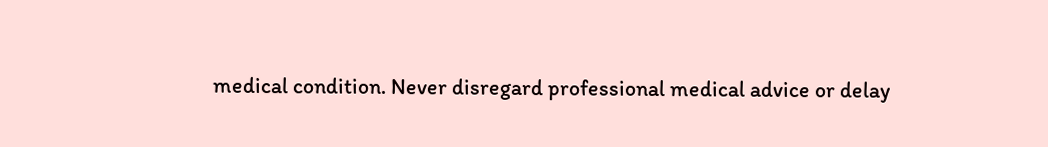medical condition. Never disregard professional medical advice or delay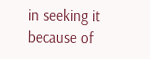in seeking it because of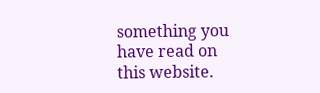something you have read on this website.